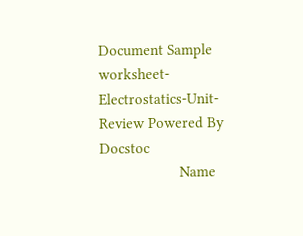Document Sample
worksheet-Electrostatics-Unit-Review Powered By Docstoc
                    Name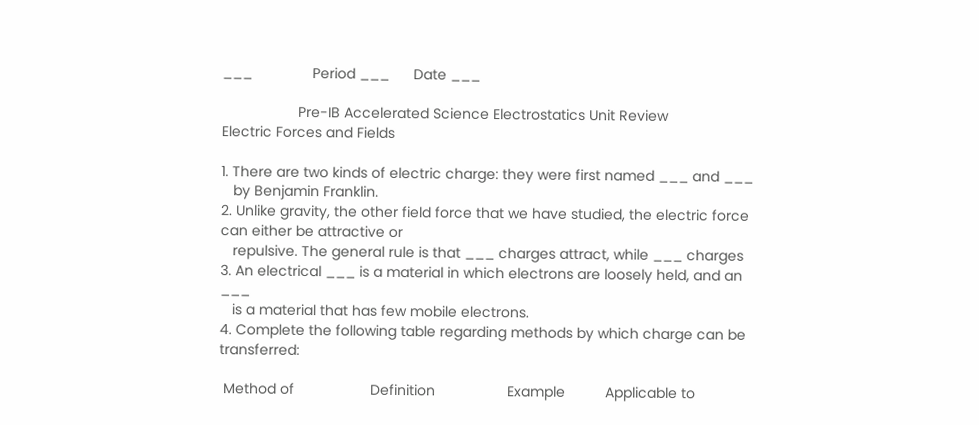___               Period ___      Date ___

                   Pre-IB Accelerated Science Electrostatics Unit Review
Electric Forces and Fields

1. There are two kinds of electric charge: they were first named ___ and ___
   by Benjamin Franklin.
2. Unlike gravity, the other field force that we have studied, the electric force can either be attractive or
   repulsive. The general rule is that ___ charges attract, while ___ charges
3. An electrical ___ is a material in which electrons are loosely held, and an ___
   is a material that has few mobile electrons.
4. Complete the following table regarding methods by which charge can be transferred:

 Method of                   Definition                  Example          Applicable to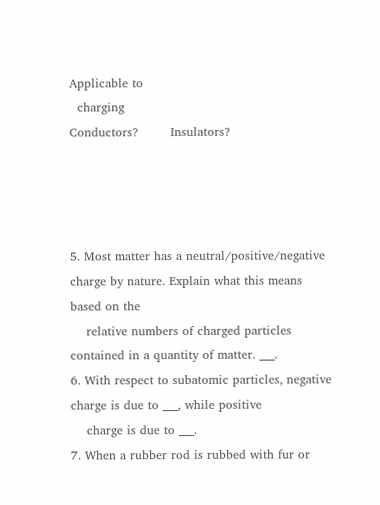Applicable to
  charging                                                                Conductors?        Insulators?




5. Most matter has a neutral/positive/negative charge by nature. Explain what this means based on the
    relative numbers of charged particles contained in a quantity of matter. ___.
6. With respect to subatomic particles, negative charge is due to ___, while positive
    charge is due to ___.
7. When a rubber rod is rubbed with fur or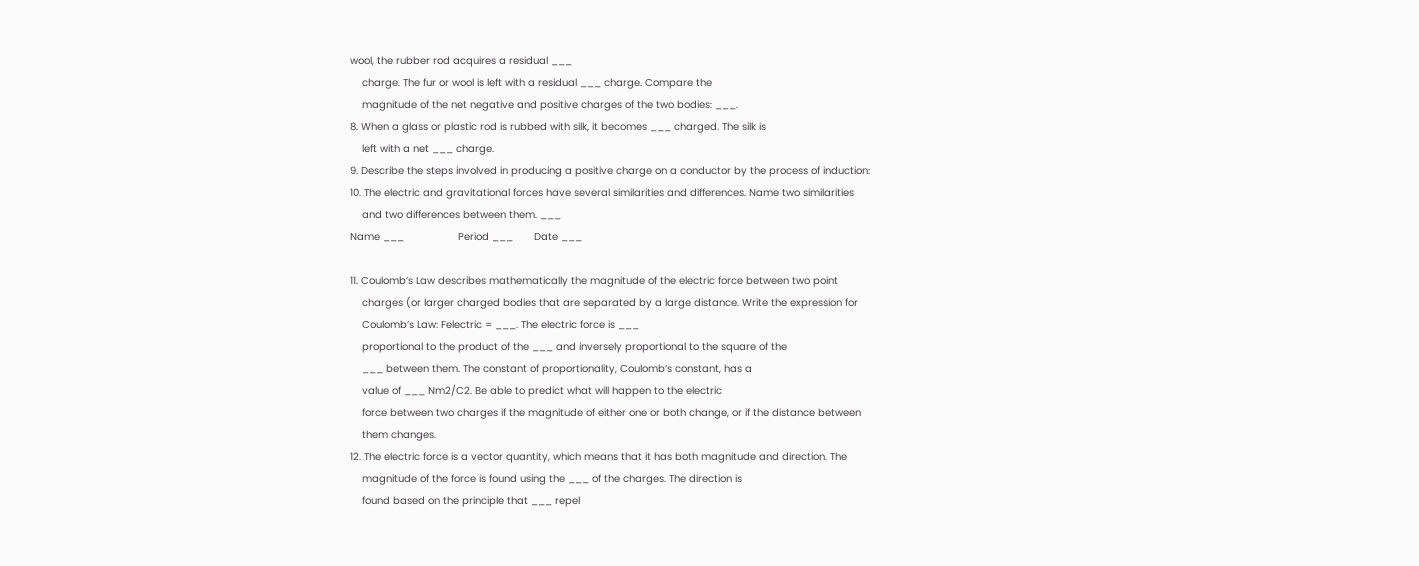wool, the rubber rod acquires a residual ___
    charge. The fur or wool is left with a residual ___ charge. Compare the
    magnitude of the net negative and positive charges of the two bodies: ___.
8. When a glass or plastic rod is rubbed with silk, it becomes ___ charged. The silk is
    left with a net ___ charge.
9. Describe the steps involved in producing a positive charge on a conductor by the process of induction:
10. The electric and gravitational forces have several similarities and differences. Name two similarities
    and two differences between them. ___
Name ___                  Period ___       Date ___

11. Coulomb’s Law describes mathematically the magnitude of the electric force between two point
    charges (or larger charged bodies that are separated by a large distance. Write the expression for
    Coulomb’s Law: Felectric = ___. The electric force is ___
    proportional to the product of the ___ and inversely proportional to the square of the
    ___ between them. The constant of proportionality, Coulomb’s constant, has a
    value of ___ Nm2/C2. Be able to predict what will happen to the electric
    force between two charges if the magnitude of either one or both change, or if the distance between
    them changes.
12. The electric force is a vector quantity, which means that it has both magnitude and direction. The
    magnitude of the force is found using the ___ of the charges. The direction is
    found based on the principle that ___ repel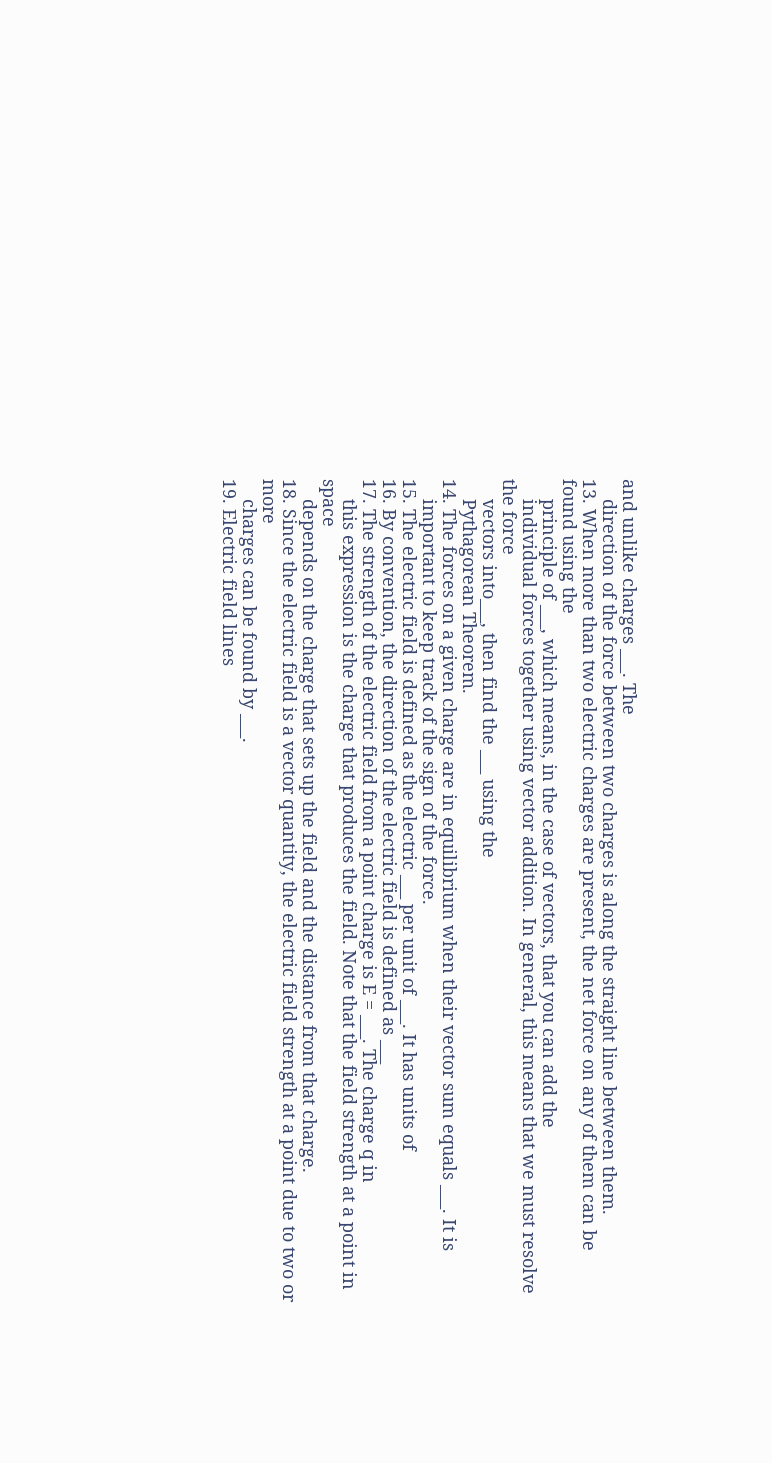and unlike charges ___. The
    direction of the force between two charges is along the straight line between them.
13. When more than two electric charges are present, the net force on any of them can be found using the
    principle of ___, which means, in the case of vectors, that you can add the
    individual forces together using vector addition. In general, this means that we must resolve the force
    vectors into___, then find the ___ using the
    Pythagorean Theorem.
14. The forces on a given charge are in equilibrium when their vector sum equals ___. It is
    important to keep track of the sign of the force.
15. The electric field is defined as the electric ___ per unit of ___. It has units of
16. By convention, the direction of the electric field is defined as ___
17. The strength of the electric field from a point charge is E = ___. The charge q in
    this expression is the charge that produces the field. Note that the field strength at a point in space
    depends on the charge that sets up the field and the distance from that charge.
18. Since the electric field is a vector quantity, the electric field strength at a point due to two or more
    charges can be found by ___.
19. Electric field lines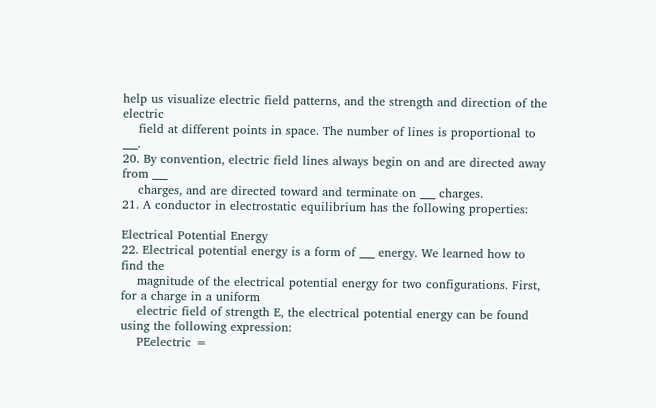help us visualize electric field patterns, and the strength and direction of the electric
    field at different points in space. The number of lines is proportional to ___.
20. By convention, electric field lines always begin on and are directed away from ___
    charges, and are directed toward and terminate on ___ charges.
21. A conductor in electrostatic equilibrium has the following properties:

Electrical Potential Energy
22. Electrical potential energy is a form of ___ energy. We learned how to find the
    magnitude of the electrical potential energy for two configurations. First, for a charge in a uniform
    electric field of strength E, the electrical potential energy can be found using the following expression:
    PEelectric =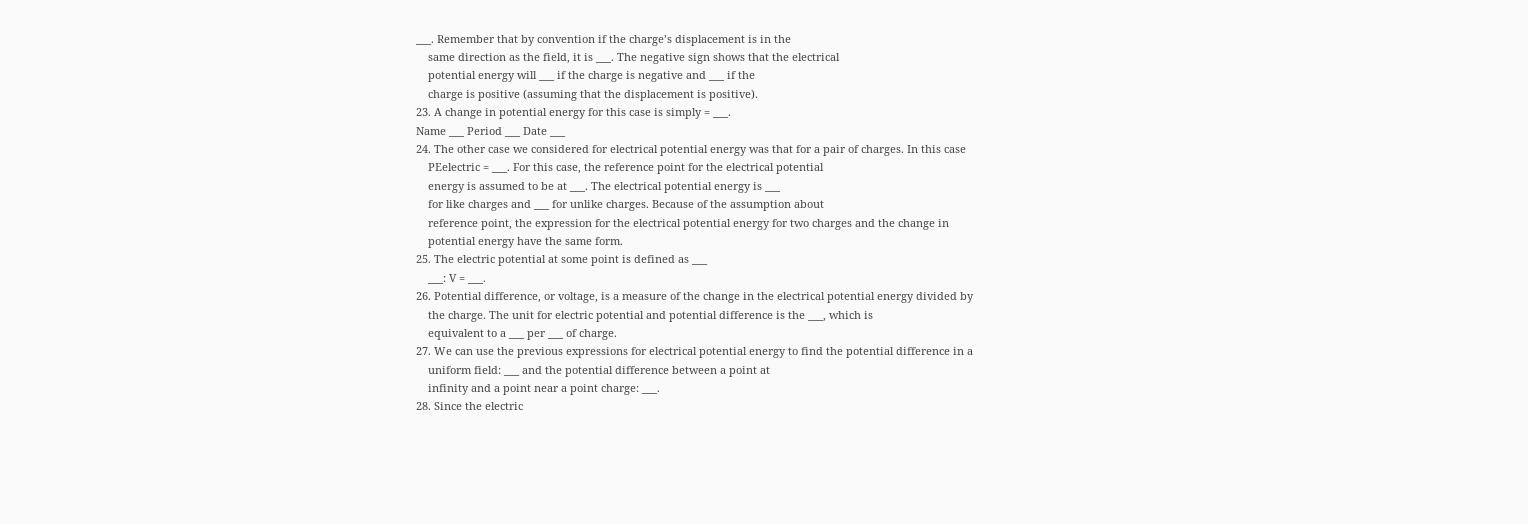___. Remember that by convention if the charge’s displacement is in the
    same direction as the field, it is ___. The negative sign shows that the electrical
    potential energy will ___ if the charge is negative and ___ if the
    charge is positive (assuming that the displacement is positive).
23. A change in potential energy for this case is simply = ___.
Name ___ Period ___ Date ___
24. The other case we considered for electrical potential energy was that for a pair of charges. In this case
    PEelectric = ___. For this case, the reference point for the electrical potential
    energy is assumed to be at ___. The electrical potential energy is ___
    for like charges and ___ for unlike charges. Because of the assumption about
    reference point, the expression for the electrical potential energy for two charges and the change in
    potential energy have the same form.
25. The electric potential at some point is defined as ___
    ___: V = ___.
26. Potential difference, or voltage, is a measure of the change in the electrical potential energy divided by
    the charge. The unit for electric potential and potential difference is the ___, which is
    equivalent to a ___ per ___ of charge.
27. We can use the previous expressions for electrical potential energy to find the potential difference in a
    uniform field: ___ and the potential difference between a point at
    infinity and a point near a point charge: ___.
28. Since the electric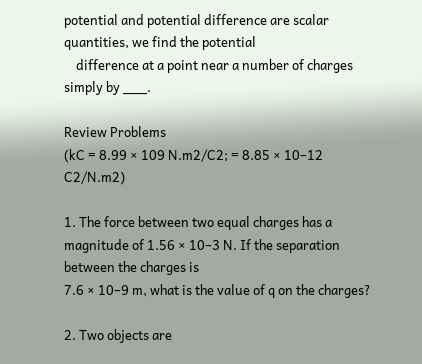potential and potential difference are scalar quantities, we find the potential
    difference at a point near a number of charges simply by ___.

Review Problems
(kC = 8.99 × 109 N.m2/C2; = 8.85 × 10–12 C2/N.m2)

1. The force between two equal charges has a magnitude of 1.56 × 10–3 N. If the separation between the charges is
7.6 × 10–9 m, what is the value of q on the charges?

2. Two objects are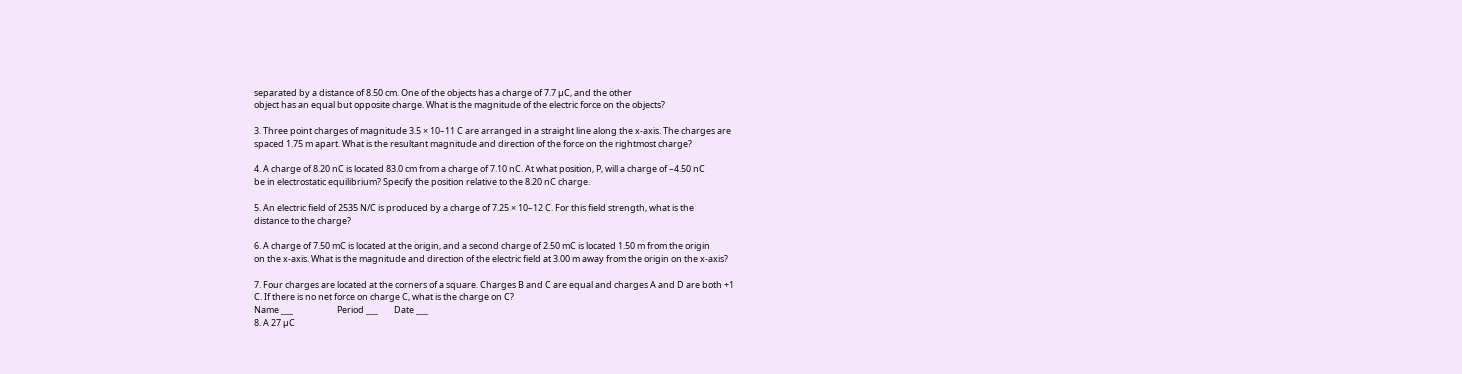separated by a distance of 8.50 cm. One of the objects has a charge of 7.7 µC, and the other
object has an equal but opposite charge. What is the magnitude of the electric force on the objects?

3. Three point charges of magnitude 3.5 × 10–11 C are arranged in a straight line along the x-axis. The charges are
spaced 1.75 m apart. What is the resultant magnitude and direction of the force on the rightmost charge?

4. A charge of 8.20 nC is located 83.0 cm from a charge of 7.10 nC. At what position, P, will a charge of –4.50 nC
be in electrostatic equilibrium? Specify the position relative to the 8.20 nC charge.

5. An electric field of 2535 N/C is produced by a charge of 7.25 × 10–12 C. For this field strength, what is the
distance to the charge?

6. A charge of 7.50 mC is located at the origin, and a second charge of 2.50 mC is located 1.50 m from the origin
on the x-axis. What is the magnitude and direction of the electric field at 3.00 m away from the origin on the x-axis?

7. Four charges are located at the corners of a square. Charges B and C are equal and charges A and D are both +1
C. If there is no net force on charge C, what is the charge on C?
Name ___                      Period ___        Date ___
8. A 27 µC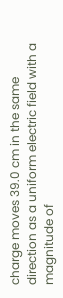charge moves 39.0 cm in the same direction as a uniform electric field with a magnitude of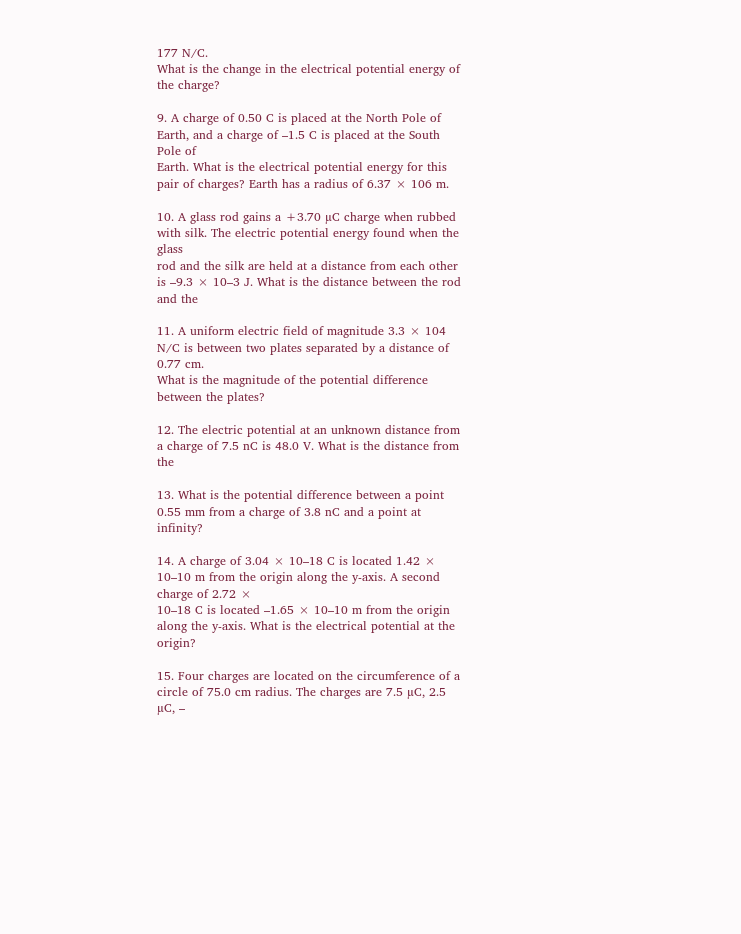177 N/C.
What is the change in the electrical potential energy of the charge?

9. A charge of 0.50 C is placed at the North Pole of Earth, and a charge of –1.5 C is placed at the South Pole of
Earth. What is the electrical potential energy for this pair of charges? Earth has a radius of 6.37 × 106 m.

10. A glass rod gains a +3.70 µC charge when rubbed with silk. The electric potential energy found when the glass
rod and the silk are held at a distance from each other is –9.3 × 10–3 J. What is the distance between the rod and the

11. A uniform electric field of magnitude 3.3 × 104 N/C is between two plates separated by a distance of 0.77 cm.
What is the magnitude of the potential difference between the plates?

12. The electric potential at an unknown distance from a charge of 7.5 nC is 48.0 V. What is the distance from the

13. What is the potential difference between a point 0.55 mm from a charge of 3.8 nC and a point at infinity?

14. A charge of 3.04 × 10–18 C is located 1.42 × 10–10 m from the origin along the y-axis. A second charge of 2.72 ×
10–18 C is located –1.65 × 10–10 m from the origin along the y-axis. What is the electrical potential at the origin?

15. Four charges are located on the circumference of a circle of 75.0 cm radius. The charges are 7.5 µC, 2.5 µC, –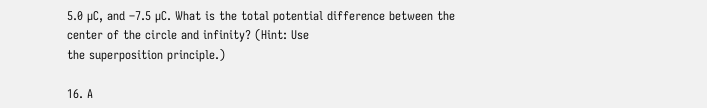5.0 µC, and –7.5 µC. What is the total potential difference between the center of the circle and infinity? (Hint: Use
the superposition principle.)

16. A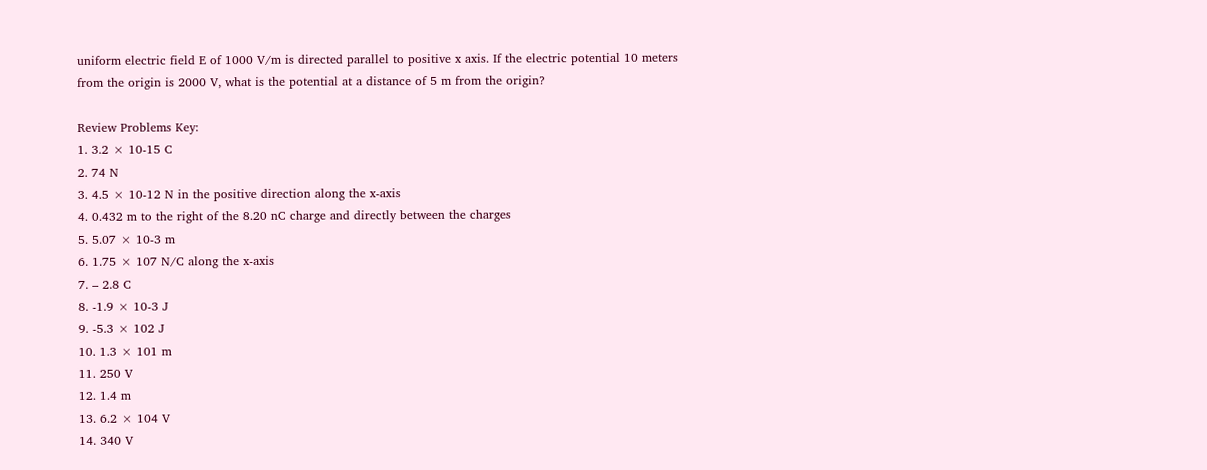uniform electric field E of 1000 V/m is directed parallel to positive x axis. If the electric potential 10 meters
from the origin is 2000 V, what is the potential at a distance of 5 m from the origin?

Review Problems Key:
1. 3.2 × 10-15 C
2. 74 N
3. 4.5 × 10-12 N in the positive direction along the x-axis
4. 0.432 m to the right of the 8.20 nC charge and directly between the charges
5. 5.07 × 10-3 m
6. 1.75 × 107 N/C along the x-axis
7. – 2.8 C
8. -1.9 × 10-3 J
9. -5.3 × 102 J
10. 1.3 × 101 m
11. 250 V
12. 1.4 m
13. 6.2 × 104 V
14. 340 V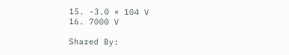15. -3.0 × 104 V
16. 7000 V

Shared By: